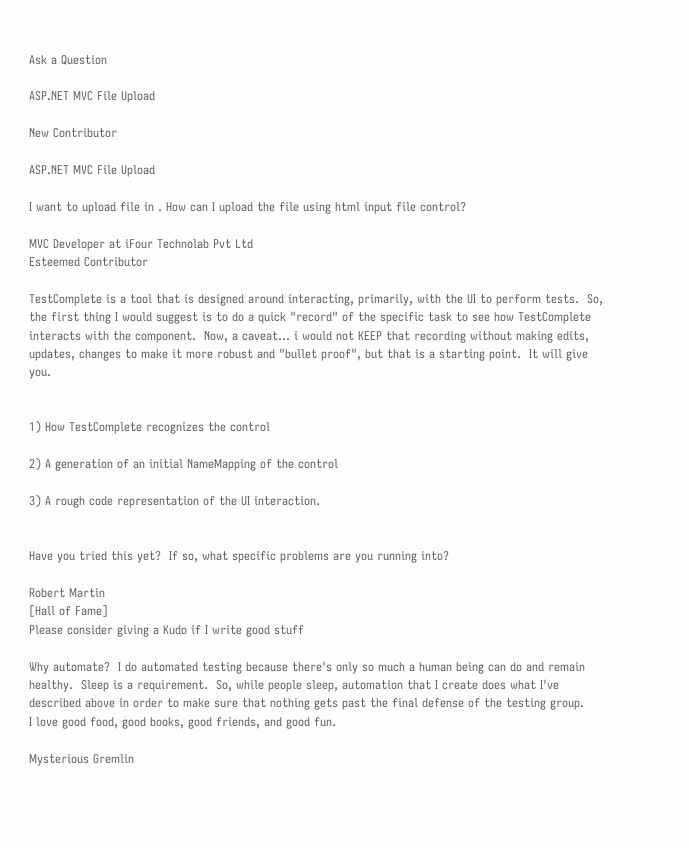Ask a Question

ASP.NET MVC File Upload

New Contributor

ASP.NET MVC File Upload

I want to upload file in . How can I upload the file using html input file control?

MVC Developer at iFour Technolab Pvt Ltd
Esteemed Contributor

TestComplete is a tool that is designed around interacting, primarily, with the UI to perform tests.  So, the first thing I would suggest is to do a quick "record" of the specific task to see how TestComplete interacts with the component.  Now, a caveat... i would not KEEP that recording without making edits, updates, changes to make it more robust and "bullet proof", but that is a starting point.  It will give you.


1) How TestComplete recognizes the control

2) A generation of an initial NameMapping of the control

3) A rough code representation of the UI interaction.


Have you tried this yet?  If so, what specific problems are you running into?

Robert Martin
[Hall of Fame]
Please consider giving a Kudo if I write good stuff

Why automate?  I do automated testing because there's only so much a human being can do and remain healthy.  Sleep is a requirement.  So, while people sleep, automation that I create does what I've described above in order to make sure that nothing gets past the final defense of the testing group.
I love good food, good books, good friends, and good fun.

Mysterious Gremlin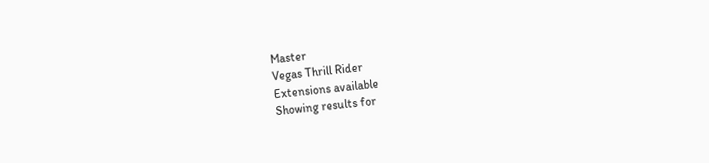Master
Vegas Thrill Rider
Extensions available
Showing results for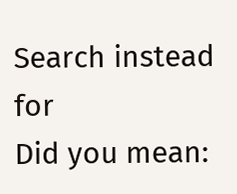Search instead for
Did you mean: